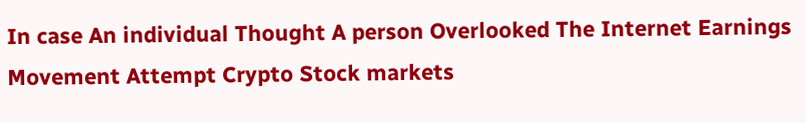In case An individual Thought A person Overlooked The Internet Earnings Movement Attempt Crypto Stock markets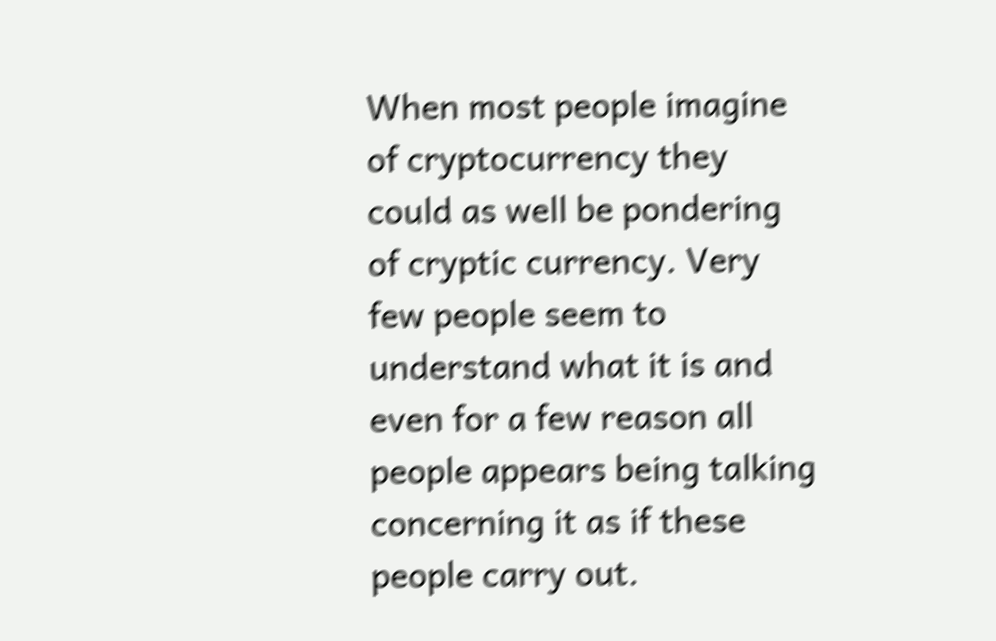When most people imagine of cryptocurrency they could as well be pondering of cryptic currency. Very few people seem to understand what it is and even for a few reason all people appears being talking concerning it as if these people carry out.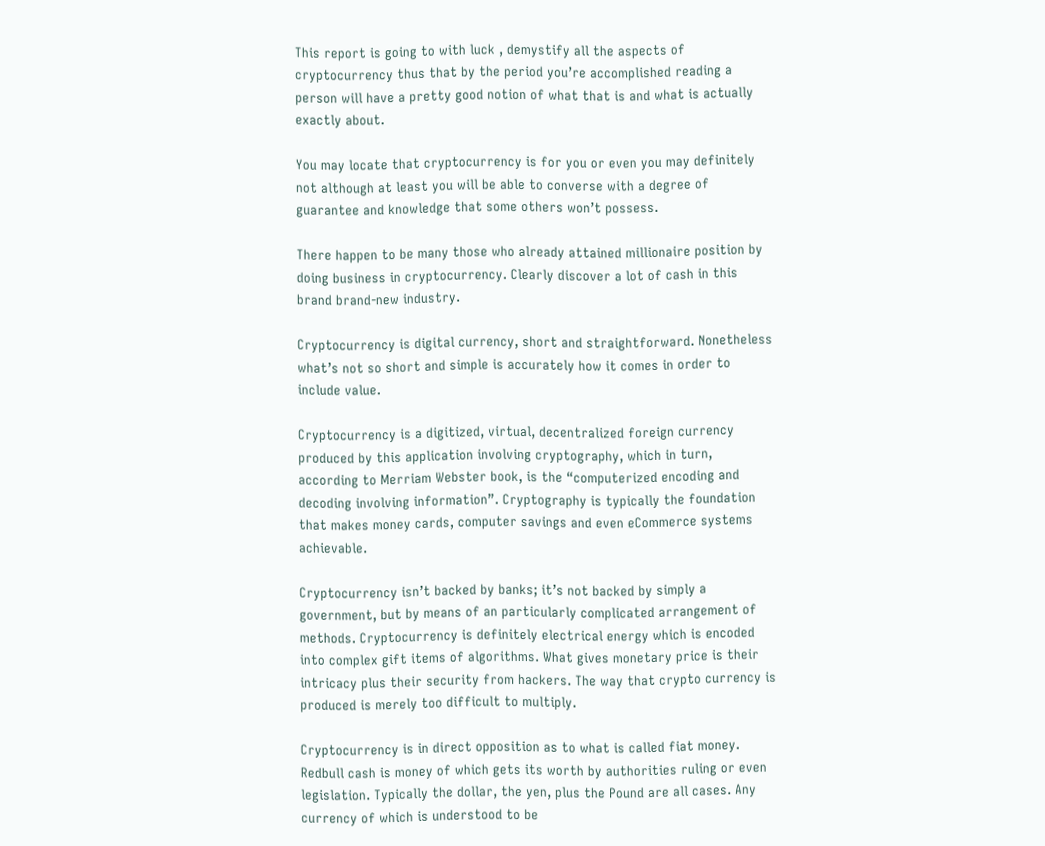This report is going to with luck , demystify all the aspects of cryptocurrency thus that by the period you’re accomplished reading a person will have a pretty good notion of what that is and what is actually exactly about.

You may locate that cryptocurrency is for you or even you may definitely not although at least you will be able to converse with a degree of guarantee and knowledge that some others won’t possess.

There happen to be many those who already attained millionaire position by doing business in cryptocurrency. Clearly discover a lot of cash in this brand brand-new industry.

Cryptocurrency is digital currency, short and straightforward. Nonetheless what’s not so short and simple is accurately how it comes in order to include value.

Cryptocurrency is a digitized, virtual, decentralized foreign currency produced by this application involving cryptography, which in turn, according to Merriam Webster book, is the “computerized encoding and decoding involving information”. Cryptography is typically the foundation that makes money cards, computer savings and even eCommerce systems achievable.

Cryptocurrency isn’t backed by banks; it’s not backed by simply a government, but by means of an particularly complicated arrangement of methods. Cryptocurrency is definitely electrical energy which is encoded into complex gift items of algorithms. What gives monetary price is their intricacy plus their security from hackers. The way that crypto currency is produced is merely too difficult to multiply.

Cryptocurrency is in direct opposition as to what is called fiat money. Redbull cash is money of which gets its worth by authorities ruling or even legislation. Typically the dollar, the yen, plus the Pound are all cases. Any currency of which is understood to be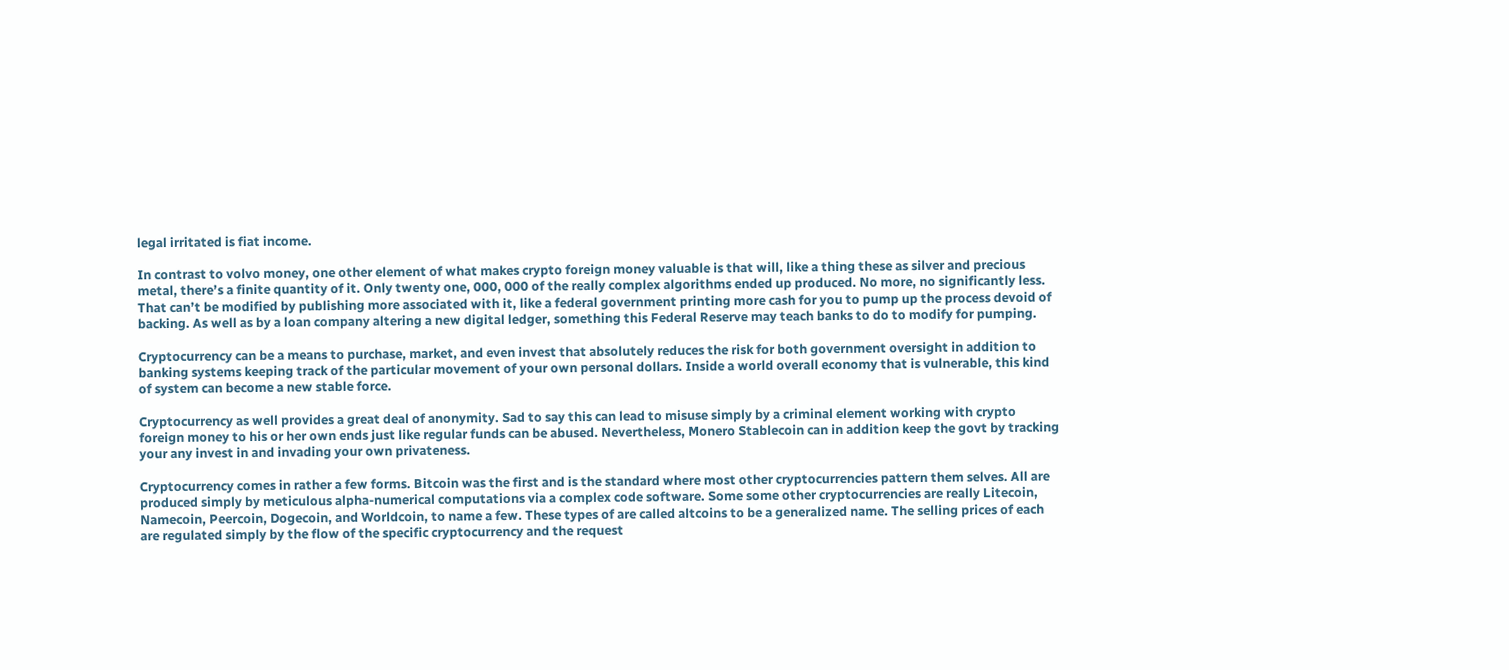legal irritated is fiat income.

In contrast to volvo money, one other element of what makes crypto foreign money valuable is that will, like a thing these as silver and precious metal, there’s a finite quantity of it. Only twenty one, 000, 000 of the really complex algorithms ended up produced. No more, no significantly less. That can’t be modified by publishing more associated with it, like a federal government printing more cash for you to pump up the process devoid of backing. As well as by a loan company altering a new digital ledger, something this Federal Reserve may teach banks to do to modify for pumping.

Cryptocurrency can be a means to purchase, market, and even invest that absolutely reduces the risk for both government oversight in addition to banking systems keeping track of the particular movement of your own personal dollars. Inside a world overall economy that is vulnerable, this kind of system can become a new stable force.

Cryptocurrency as well provides a great deal of anonymity. Sad to say this can lead to misuse simply by a criminal element working with crypto foreign money to his or her own ends just like regular funds can be abused. Nevertheless, Monero Stablecoin can in addition keep the govt by tracking your any invest in and invading your own privateness.

Cryptocurrency comes in rather a few forms. Bitcoin was the first and is the standard where most other cryptocurrencies pattern them selves. All are produced simply by meticulous alpha-numerical computations via a complex code software. Some some other cryptocurrencies are really Litecoin, Namecoin, Peercoin, Dogecoin, and Worldcoin, to name a few. These types of are called altcoins to be a generalized name. The selling prices of each are regulated simply by the flow of the specific cryptocurrency and the request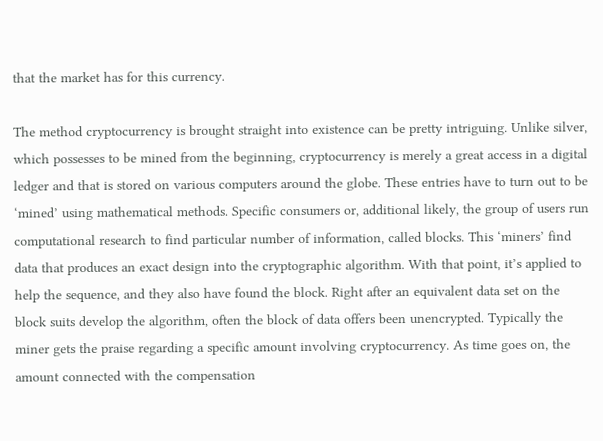that the market has for this currency.

The method cryptocurrency is brought straight into existence can be pretty intriguing. Unlike silver, which possesses to be mined from the beginning, cryptocurrency is merely a great access in a digital ledger and that is stored on various computers around the globe. These entries have to turn out to be ‘mined’ using mathematical methods. Specific consumers or, additional likely, the group of users run computational research to find particular number of information, called blocks. This ‘miners’ find data that produces an exact design into the cryptographic algorithm. With that point, it’s applied to help the sequence, and they also have found the block. Right after an equivalent data set on the block suits develop the algorithm, often the block of data offers been unencrypted. Typically the miner gets the praise regarding a specific amount involving cryptocurrency. As time goes on, the amount connected with the compensation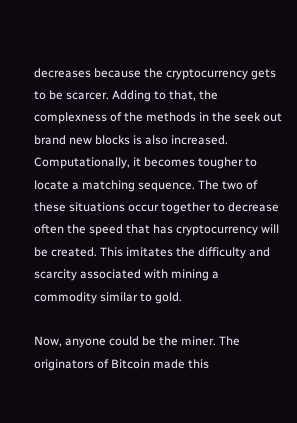decreases because the cryptocurrency gets to be scarcer. Adding to that, the complexness of the methods in the seek out brand new blocks is also increased. Computationally, it becomes tougher to locate a matching sequence. The two of these situations occur together to decrease often the speed that has cryptocurrency will be created. This imitates the difficulty and scarcity associated with mining a commodity similar to gold.

Now, anyone could be the miner. The originators of Bitcoin made this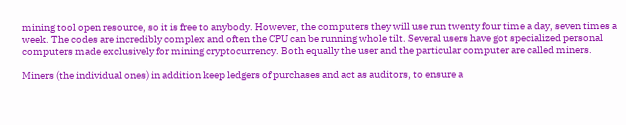mining tool open resource, so it is free to anybody. However, the computers they will use run twenty four time a day, seven times a week. The codes are incredibly complex and often the CPU can be running whole tilt. Several users have got specialized personal computers made exclusively for mining cryptocurrency. Both equally the user and the particular computer are called miners.

Miners (the individual ones) in addition keep ledgers of purchases and act as auditors, to ensure a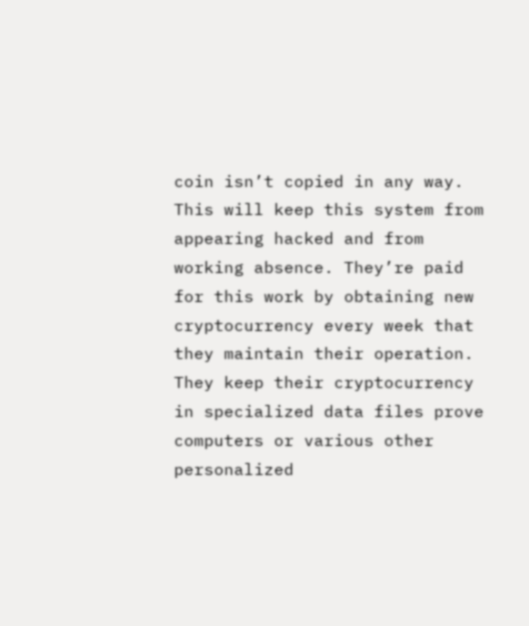coin isn’t copied in any way. This will keep this system from appearing hacked and from working absence. They’re paid for this work by obtaining new cryptocurrency every week that they maintain their operation. They keep their cryptocurrency in specialized data files prove computers or various other personalized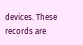devices. These records are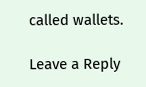called wallets.

Leave a Reply